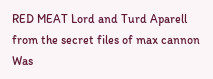RED MEAT Lord and Turd Aparell from the secret files of max cannon
Was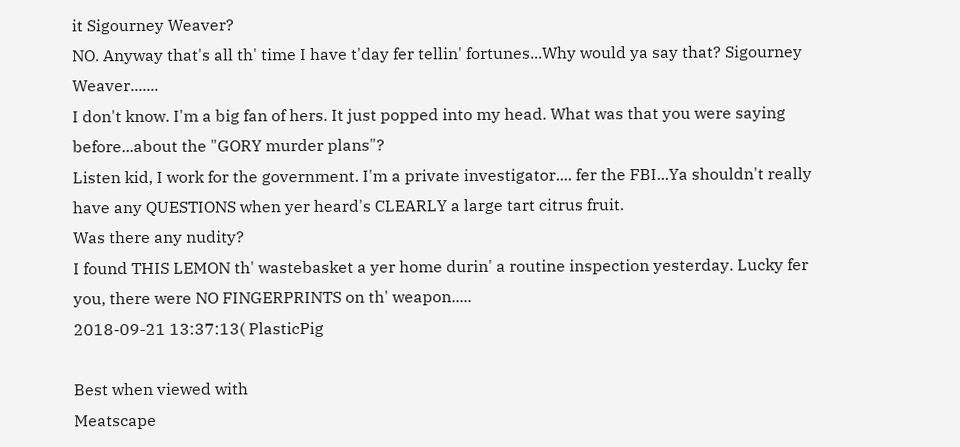it Sigourney Weaver?
NO. Anyway that's all th' time I have t'day fer tellin' fortunes...Why would ya say that? Sigourney Weaver.......
I don't know. I'm a big fan of hers. It just popped into my head. What was that you were saying before...about the "GORY murder plans"?
Listen kid, I work for the government. I'm a private investigator.... fer the FBI...Ya shouldn't really have any QUESTIONS when yer heard's CLEARLY a large tart citrus fruit.
Was there any nudity?
I found THIS LEMON th' wastebasket a yer home durin' a routine inspection yesterday. Lucky fer you, there were NO FINGERPRINTS on th' weapon.....
2018-09-21 13:37:13( PlasticPig

Best when viewed with
Meatscape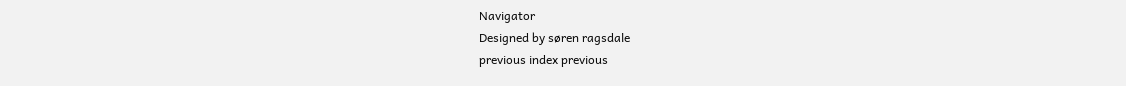Navigator
Designed by søren ragsdale
previous index previous